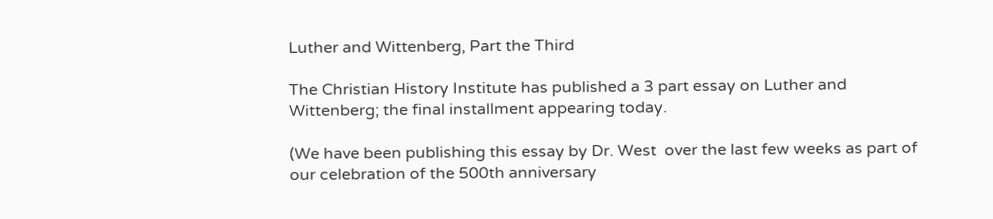Luther and Wittenberg, Part the Third

The Christian History Institute has published a 3 part essay on Luther and Wittenberg; the final installment appearing today.

(We have been publishing this essay by Dr. West  over the last few weeks as part of our celebration of the 500th anniversary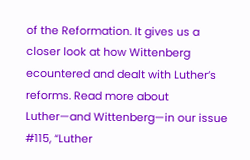of the Reformation. It gives us a closer look at how Wittenberg ecountered and dealt with Luther’s reforms. Read more about Luther—and Wittenberg—in our issue #115, “Luther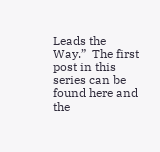Leads the Way.”  The first post in this series can be found here and the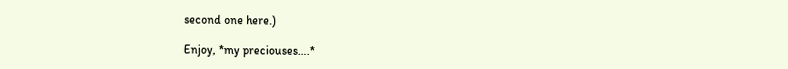second one here.)

Enjoy, *my preciouses….*